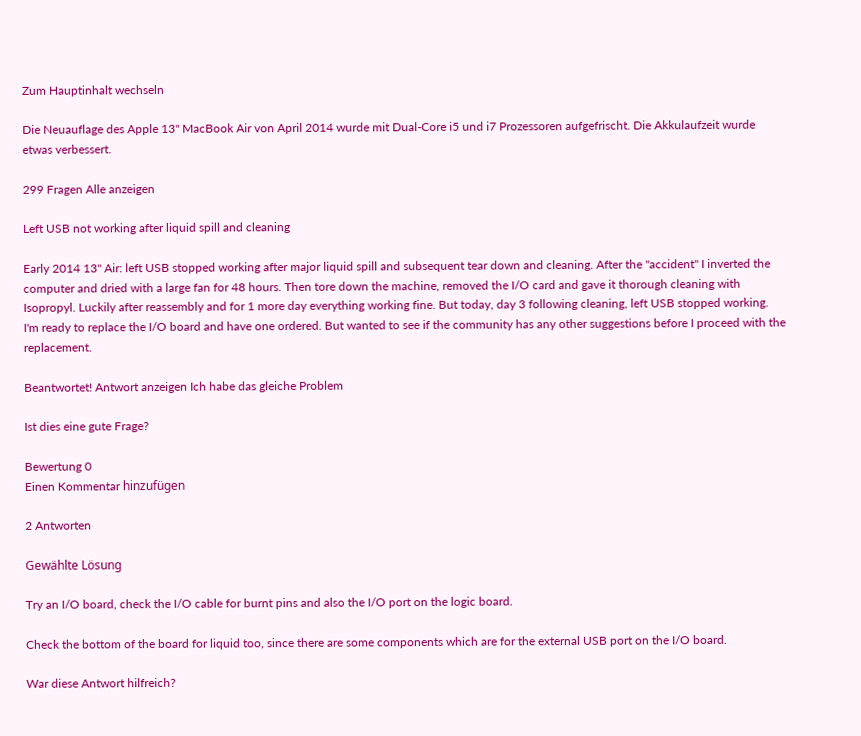Zum Hauptinhalt wechseln

Die Neuauflage des Apple 13" MacBook Air von April 2014 wurde mit Dual-Core i5 und i7 Prozessoren aufgefrischt. Die Akkulaufzeit wurde etwas verbessert.

299 Fragen Alle anzeigen

Left USB not working after liquid spill and cleaning

Early 2014 13" Air: left USB stopped working after major liquid spill and subsequent tear down and cleaning. After the "accident" I inverted the computer and dried with a large fan for 48 hours. Then tore down the machine, removed the I/O card and gave it thorough cleaning with Isopropyl. Luckily after reassembly and for 1 more day everything working fine. But today, day 3 following cleaning, left USB stopped working. I'm ready to replace the I/O board and have one ordered. But wanted to see if the community has any other suggestions before I proceed with the replacement.

Beantwortet! Antwort anzeigen Ich habe das gleiche Problem

Ist dies eine gute Frage?

Bewertung 0
Einen Kommentar hinzufügen

2 Antworten

Gewählte Lösung

Try an I/O board, check the I/O cable for burnt pins and also the I/O port on the logic board.

Check the bottom of the board for liquid too, since there are some components which are for the external USB port on the I/O board.

War diese Antwort hilfreich?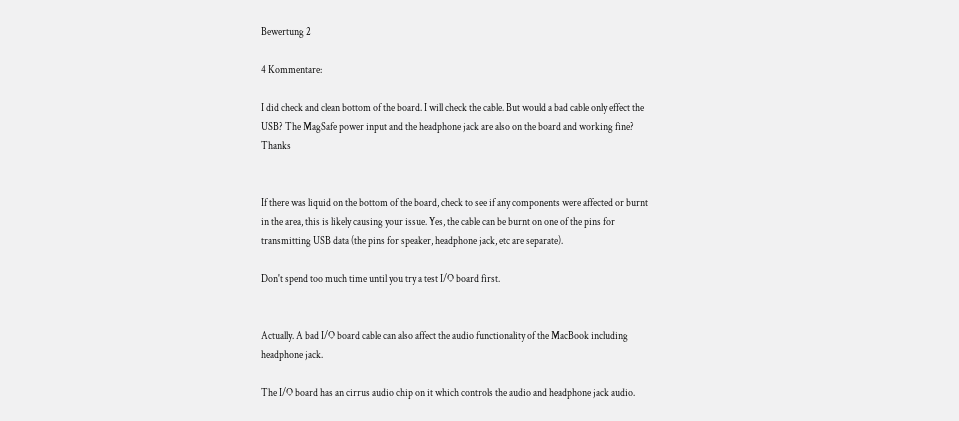Bewertung 2

4 Kommentare:

I did check and clean bottom of the board. I will check the cable. But would a bad cable only effect the USB? The MagSafe power input and the headphone jack are also on the board and working fine? Thanks


If there was liquid on the bottom of the board, check to see if any components were affected or burnt in the area, this is likely causing your issue. Yes, the cable can be burnt on one of the pins for transmitting USB data (the pins for speaker, headphone jack, etc are separate).

Don't spend too much time until you try a test I/O board first.


Actually. A bad I/O board cable can also affect the audio functionality of the MacBook including headphone jack.

The I/O board has an cirrus audio chip on it which controls the audio and headphone jack audio.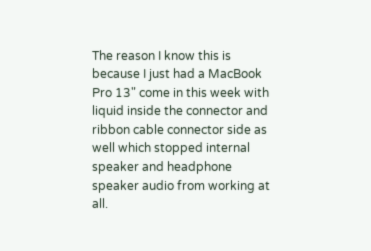The reason I know this is because I just had a MacBook Pro 13" come in this week with liquid inside the connector and ribbon cable connector side as well which stopped internal speaker and headphone speaker audio from working at all.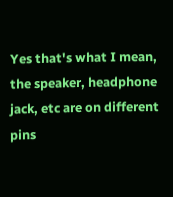Yes that's what I mean, the speaker, headphone jack, etc are on different pins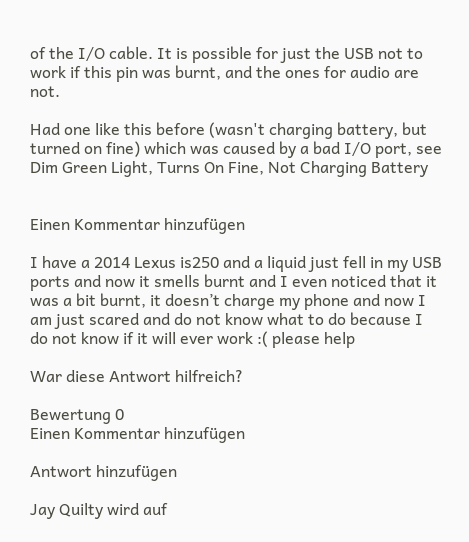of the I/O cable. It is possible for just the USB not to work if this pin was burnt, and the ones for audio are not.

Had one like this before (wasn't charging battery, but turned on fine) which was caused by a bad I/O port, see Dim Green Light, Turns On Fine, Not Charging Battery


Einen Kommentar hinzufügen

I have a 2014 Lexus is250 and a liquid just fell in my USB ports and now it smells burnt and I even noticed that it was a bit burnt, it doesn’t charge my phone and now I am just scared and do not know what to do because I do not know if it will ever work :( please help

War diese Antwort hilfreich?

Bewertung 0
Einen Kommentar hinzufügen

Antwort hinzufügen

Jay Quilty wird auf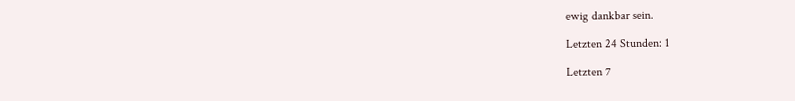ewig dankbar sein.

Letzten 24 Stunden: 1

Letzten 7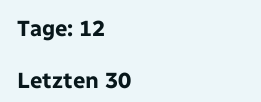Tage: 12

Letzten 30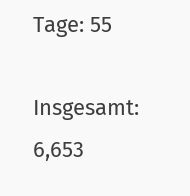Tage: 55

Insgesamt: 6,653